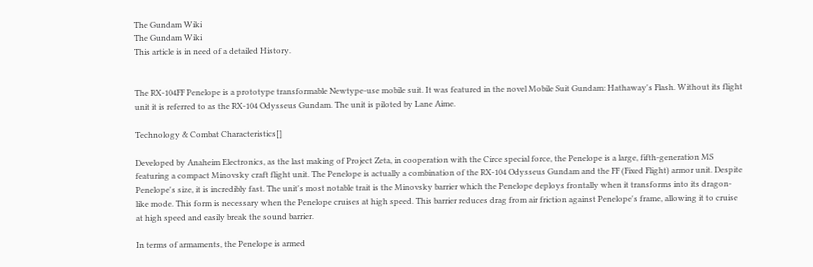The Gundam Wiki
The Gundam Wiki
This article is in need of a detailed History.


The RX-104FF Penelope is a prototype transformable Newtype-use mobile suit. It was featured in the novel Mobile Suit Gundam: Hathaway's Flash. Without its flight unit it is referred to as the RX-104 Odysseus Gundam. The unit is piloted by Lane Aime.

Technology & Combat Characteristics[]

Developed by Anaheim Electronics, as the last making of Project Zeta, in cooperation with the Circe special force, the Penelope is a large, fifth-generation MS featuring a compact Minovsky craft flight unit. The Penelope is actually a combination of the RX-104 Odysseus Gundam and the FF (Fixed Flight) armor unit. Despite Penelope's size, it is incredibly fast. The unit's most notable trait is the Minovsky barrier which the Penelope deploys frontally when it transforms into its dragon-like mode. This form is necessary when the Penelope cruises at high speed. This barrier reduces drag from air friction against Penelope's frame, allowing it to cruise at high speed and easily break the sound barrier.

In terms of armaments, the Penelope is armed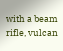with a beam rifle, vulcan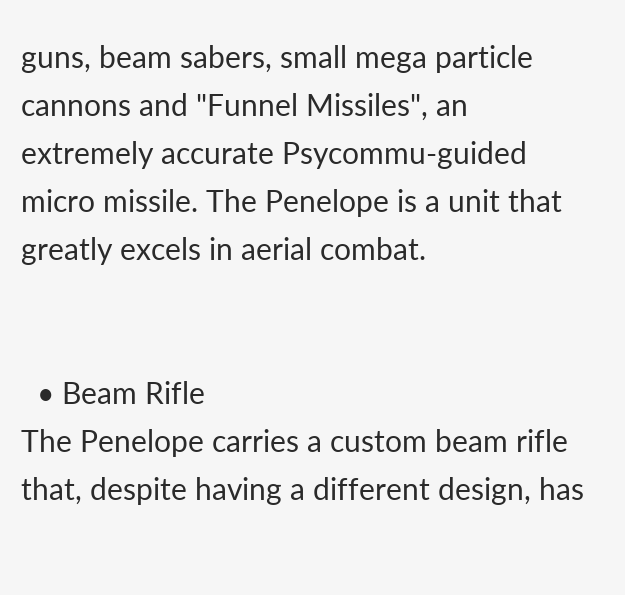guns, beam sabers, small mega particle cannons and "Funnel Missiles", an extremely accurate Psycommu-guided micro missile. The Penelope is a unit that greatly excels in aerial combat.


  • Beam Rifle
The Penelope carries a custom beam rifle that, despite having a different design, has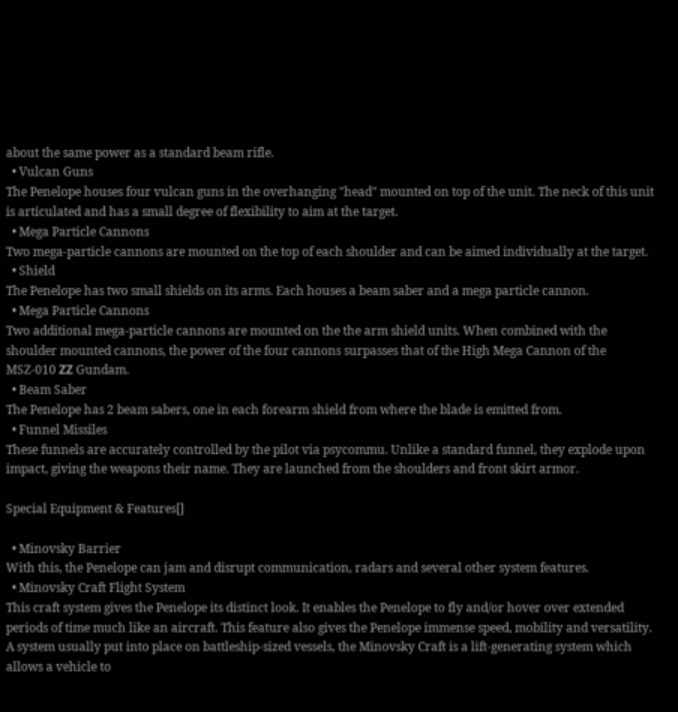about the same power as a standard beam rifle.
  • Vulcan Guns
The Penelope houses four vulcan guns in the overhanging "head" mounted on top of the unit. The neck of this unit is articulated and has a small degree of flexibility to aim at the target.
  • Mega Particle Cannons
Two mega-particle cannons are mounted on the top of each shoulder and can be aimed individually at the target.
  • Shield
The Penelope has two small shields on its arms. Each houses a beam saber and a mega particle cannon.
  • Mega Particle Cannons
Two additional mega-particle cannons are mounted on the the arm shield units. When combined with the shoulder mounted cannons, the power of the four cannons surpasses that of the High Mega Cannon of the MSZ-010 ΖΖ Gundam.
  • Beam Saber
The Penelope has 2 beam sabers, one in each forearm shield from where the blade is emitted from.
  • Funnel Missiles
These funnels are accurately controlled by the pilot via psycommu. Unlike a standard funnel, they explode upon impact, giving the weapons their name. They are launched from the shoulders and front skirt armor.

Special Equipment & Features[]

  • Minovsky Barrier
With this, the Penelope can jam and disrupt communication, radars and several other system features.
  • Minovsky Craft Flight System
This craft system gives the Penelope its distinct look. It enables the Penelope to fly and/or hover over extended periods of time much like an aircraft. This feature also gives the Penelope immense speed, mobility and versatility.
A system usually put into place on battleship-sized vessels, the Minovsky Craft is a lift-generating system which allows a vehicle to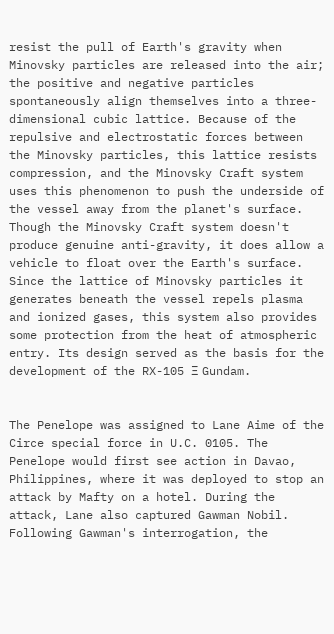resist the pull of Earth's gravity when Minovsky particles are released into the air; the positive and negative particles spontaneously align themselves into a three-dimensional cubic lattice. Because of the repulsive and electrostatic forces between the Minovsky particles, this lattice resists compression, and the Minovsky Craft system uses this phenomenon to push the underside of the vessel away from the planet's surface.
Though the Minovsky Craft system doesn't produce genuine anti-gravity, it does allow a vehicle to float over the Earth's surface. Since the lattice of Minovsky particles it generates beneath the vessel repels plasma and ionized gases, this system also provides some protection from the heat of atmospheric entry. Its design served as the basis for the development of the RX-105 Ξ Gundam.


The Penelope was assigned to Lane Aime of the Circe special force in U.C. 0105. The Penelope would first see action in Davao, Philippines, where it was deployed to stop an attack by Mafty on a hotel. During the attack, Lane also captured Gawman Nobil. Following Gawman's interrogation, the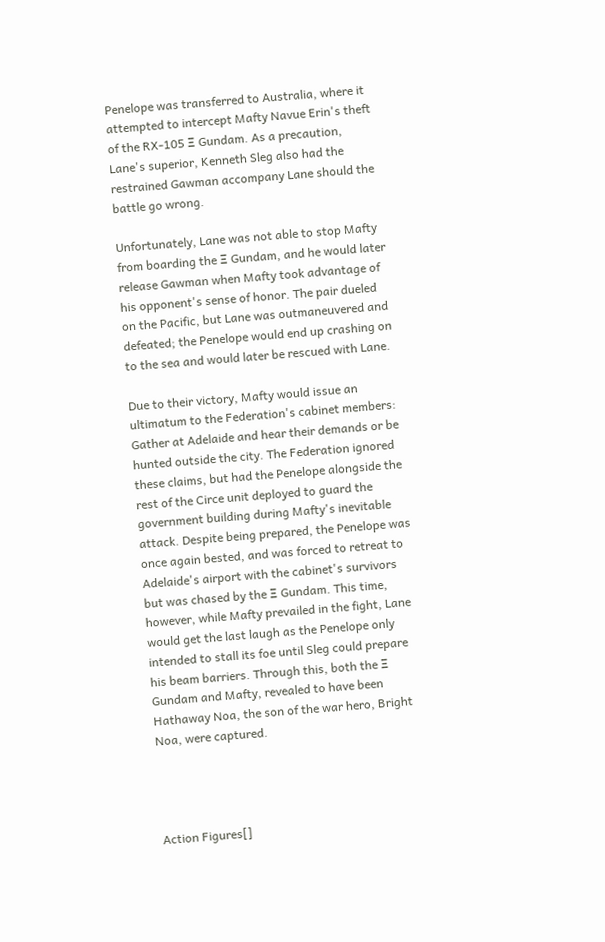Penelope was transferred to Australia, where it attempted to intercept Mafty Navue Erin's theft of the RX-105 Ξ Gundam. As a precaution, Lane's superior, Kenneth Sleg also had the restrained Gawman accompany Lane should the battle go wrong.

Unfortunately, Lane was not able to stop Mafty from boarding the Ξ Gundam, and he would later release Gawman when Mafty took advantage of his opponent's sense of honor. The pair dueled on the Pacific, but Lane was outmaneuvered and defeated; the Penelope would end up crashing on to the sea and would later be rescued with Lane.

Due to their victory, Mafty would issue an ultimatum to the Federation's cabinet members: Gather at Adelaide and hear their demands or be hunted outside the city. The Federation ignored these claims, but had the Penelope alongside the rest of the Circe unit deployed to guard the government building during Mafty's inevitable attack. Despite being prepared, the Penelope was once again bested, and was forced to retreat to Adelaide's airport with the cabinet's survivors but was chased by the Ξ Gundam. This time, however, while Mafty prevailed in the fight, Lane would get the last laugh as the Penelope only intended to stall its foe until Sleg could prepare his beam barriers. Through this, both the Ξ Gundam and Mafty, revealed to have been Hathaway Noa, the son of the war hero, Bright Noa, were captured.




Action Figures[]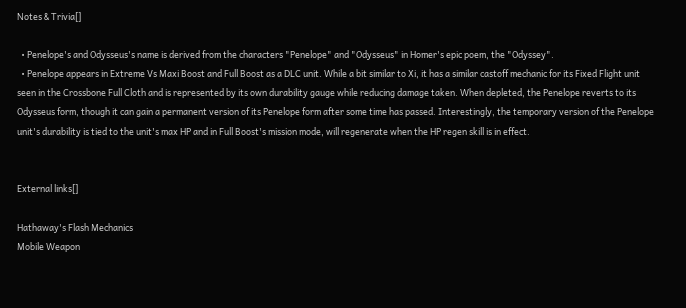Notes & Trivia[]

  • Penelope's and Odysseus's name is derived from the characters "Penelope" and "Odysseus" in Homer's epic poem, the "Odyssey".
  • Penelope appears in Extreme Vs Maxi Boost and Full Boost as a DLC unit. While a bit similar to Xi, it has a similar castoff mechanic for its Fixed Flight unit seen in the Crossbone Full Cloth and is represented by its own durability gauge while reducing damage taken. When depleted, the Penelope reverts to its Odysseus form, though it can gain a permanent version of its Penelope form after some time has passed. Interestingly, the temporary version of the Penelope unit's durability is tied to the unit's max HP and in Full Boost's mission mode, will regenerate when the HP regen skill is in effect.


External links[]

Hathaway's Flash Mechanics
Mobile Weapon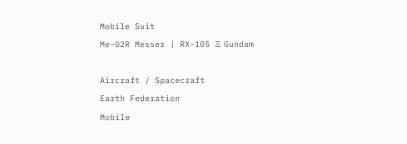Mobile Suit
Me-02R Messer | RX-105 Ξ Gundam

Aircraft / Spacecraft
Earth Federation
Mobile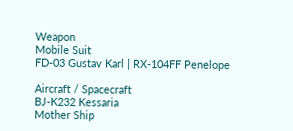Weapon
Mobile Suit
FD-03 Gustav Karl | RX-104FF Penelope

Aircraft / Spacecraft
BJ-K232 Kessaria
Mother Ship